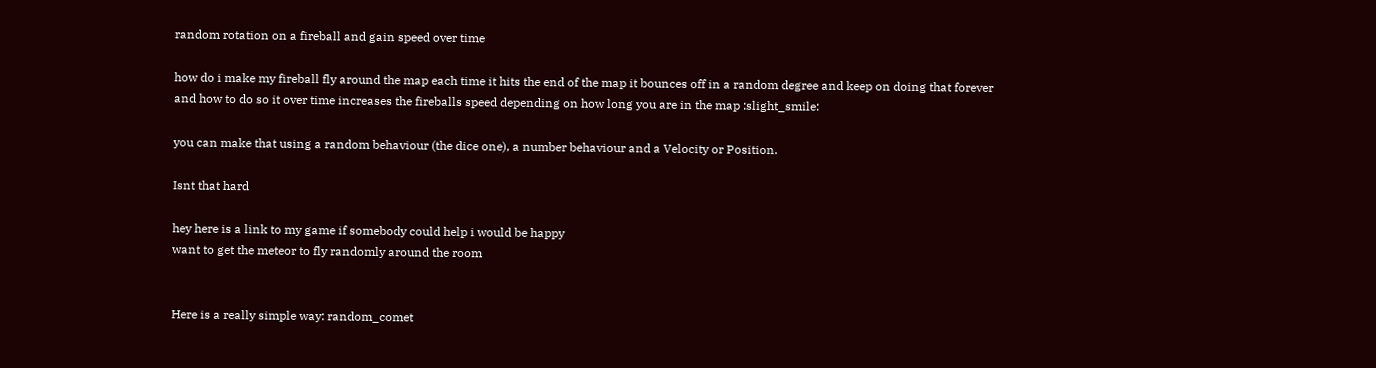random rotation on a fireball and gain speed over time

how do i make my fireball fly around the map each time it hits the end of the map it bounces off in a random degree and keep on doing that forever
and how to do so it over time increases the fireballs speed depending on how long you are in the map :slight_smile:

you can make that using a random behaviour (the dice one), a number behaviour and a Velocity or Position.

Isnt that hard

hey here is a link to my game if somebody could help i would be happy
want to get the meteor to fly randomly around the room


Here is a really simple way: random_comet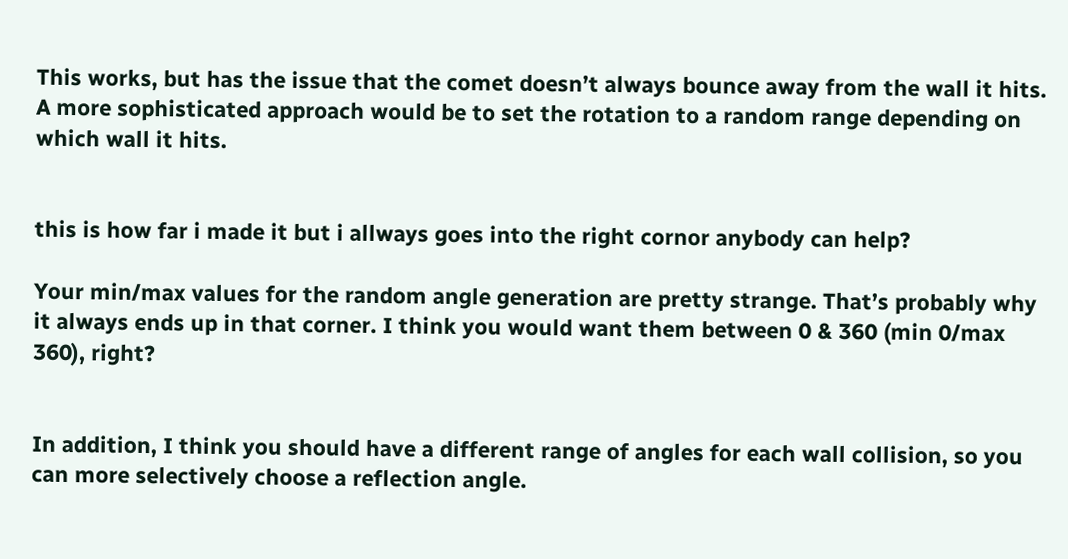This works, but has the issue that the comet doesn’t always bounce away from the wall it hits. A more sophisticated approach would be to set the rotation to a random range depending on which wall it hits.


this is how far i made it but i allways goes into the right cornor anybody can help?

Your min/max values for the random angle generation are pretty strange. That’s probably why it always ends up in that corner. I think you would want them between 0 & 360 (min 0/max 360), right?


In addition, I think you should have a different range of angles for each wall collision, so you can more selectively choose a reflection angle.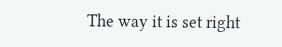The way it is set right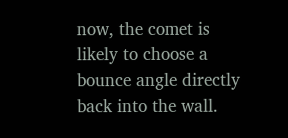now, the comet is likely to choose a bounce angle directly back into the wall.